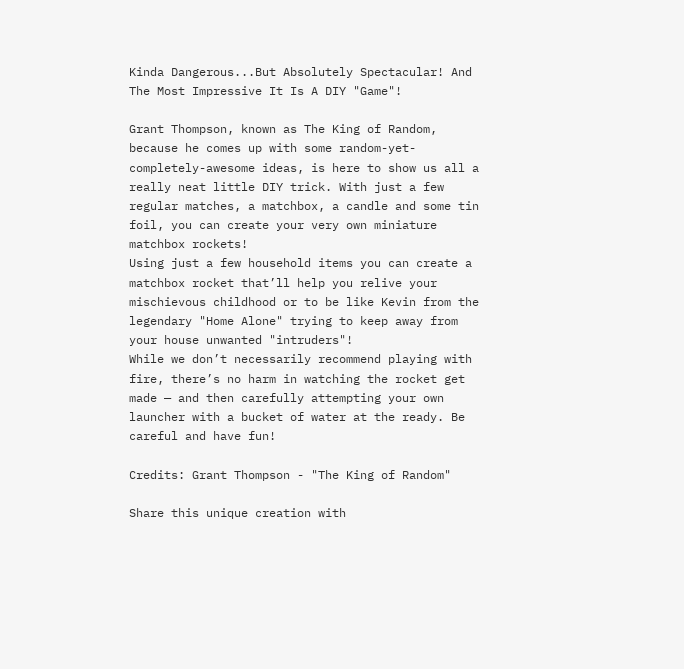Kinda Dangerous...But Absolutely Spectacular! And The Most Impressive It Is A DIY "Game"!

Grant Thompson, known as The King of Random, because he comes up with some random-yet-completely-awesome ideas, is here to show us all a really neat little DIY trick. With just a few regular matches, a matchbox, a candle and some tin foil, you can create your very own miniature matchbox rockets!
Using just a few household items you can create a matchbox rocket that’ll help you relive your mischievous childhood or to be like Kevin from the legendary "Home Alone" trying to keep away from your house unwanted "intruders"!
While we don’t necessarily recommend playing with fire, there’s no harm in watching the rocket get made — and then carefully attempting your own launcher with a bucket of water at the ready. Be careful and have fun!

Credits: Grant Thompson - "The King of Random"

Share this unique creation with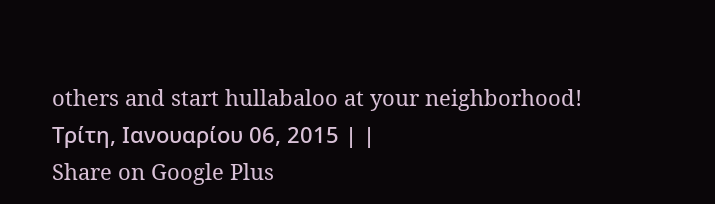others and start hullabaloo at your neighborhood!
Τρίτη, Ιανουαρίου 06, 2015 | |
Share on Google Plus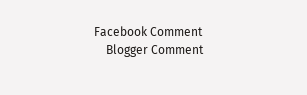Facebook Comment
    Blogger Comment